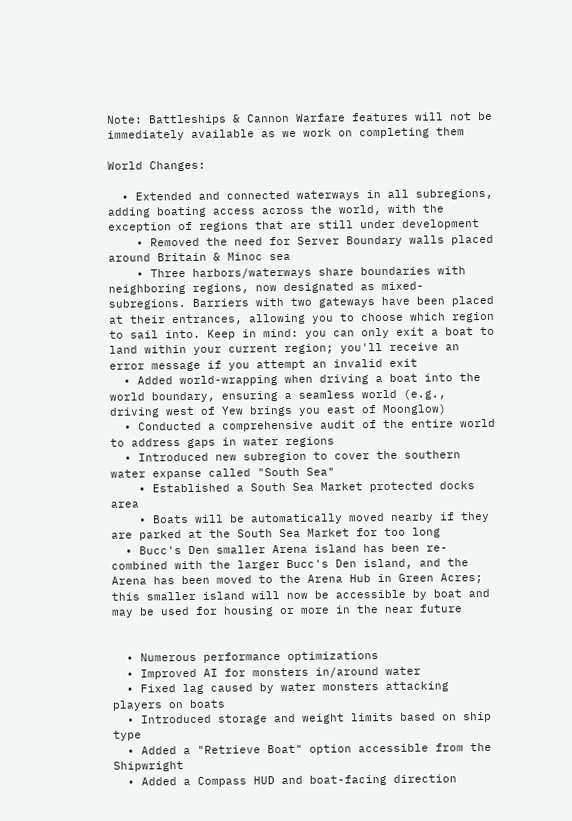Note: Battleships & Cannon Warfare features will not be immediately available as we work on completing them

World Changes:

  • Extended and connected waterways in all subregions, adding boating access across the world, with the exception of regions that are still under development
    • Removed the need for Server Boundary walls placed around Britain & Minoc sea
    • Three harbors/waterways share boundaries with neighboring regions, now designated as mixed-subregions. Barriers with two gateways have been placed at their entrances, allowing you to choose which region to sail into. Keep in mind: you can only exit a boat to land within your current region; you'll receive an error message if you attempt an invalid exit
  • Added world-wrapping when driving a boat into the world boundary, ensuring a seamless world (e.g., driving west of Yew brings you east of Moonglow)
  • Conducted a comprehensive audit of the entire world to address gaps in water regions
  • Introduced new subregion to cover the southern water expanse called "South Sea"
    • Established a South Sea Market protected docks area
    • Boats will be automatically moved nearby if they are parked at the South Sea Market for too long
  • Bucc's Den smaller Arena island has been re-combined with the larger Bucc's Den island, and the Arena has been moved to the Arena Hub in Green Acres; this smaller island will now be accessible by boat and may be used for housing or more in the near future


  • Numerous performance optimizations
  • Improved AI for monsters in/around water
  • Fixed lag caused by water monsters attacking players on boats
  • Introduced storage and weight limits based on ship type
  • Added a "Retrieve Boat" option accessible from the Shipwright
  • Added a Compass HUD and boat-facing direction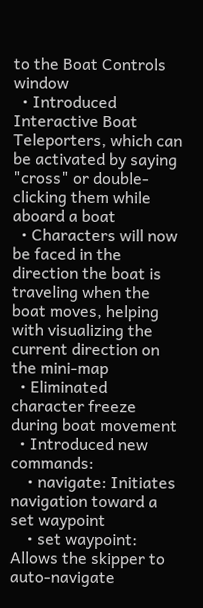to the Boat Controls window
  • Introduced Interactive Boat Teleporters, which can be activated by saying "cross" or double-clicking them while aboard a boat
  • Characters will now be faced in the direction the boat is traveling when the boat moves, helping with visualizing the current direction on the mini-map
  • Eliminated character freeze during boat movement
  • Introduced new commands:
    • navigate: Initiates navigation toward a set waypoint
    • set waypoint: Allows the skipper to auto-navigate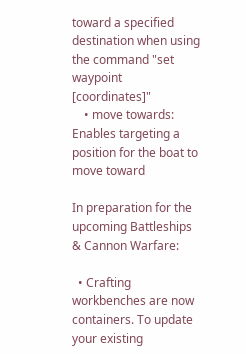toward a specified destination when using the command "set waypoint [coordinates]"
    • move towards: Enables targeting a position for the boat to move toward

In preparation for the upcoming Battleships & Cannon Warfare:

  • Crafting workbenches are now containers. To update your existing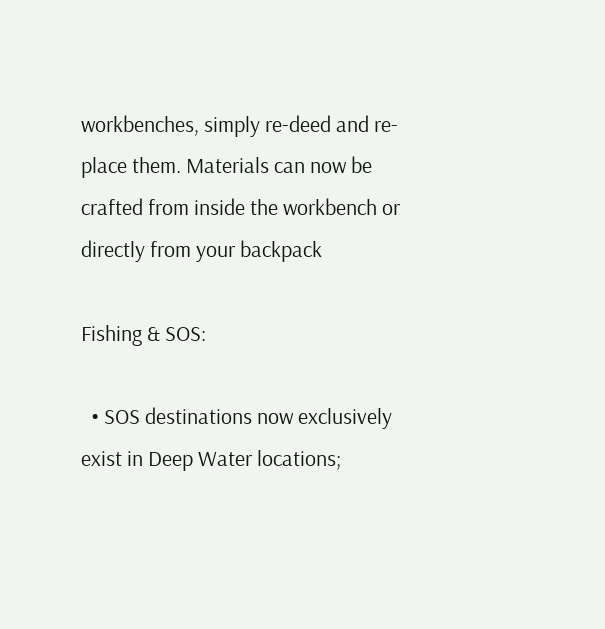workbenches, simply re-deed and re-place them. Materials can now be crafted from inside the workbench or directly from your backpack

Fishing & SOS:

  • SOS destinations now exclusively exist in Deep Water locations;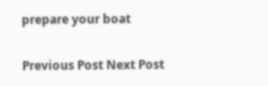prepare your boat

Previous Post Next Post